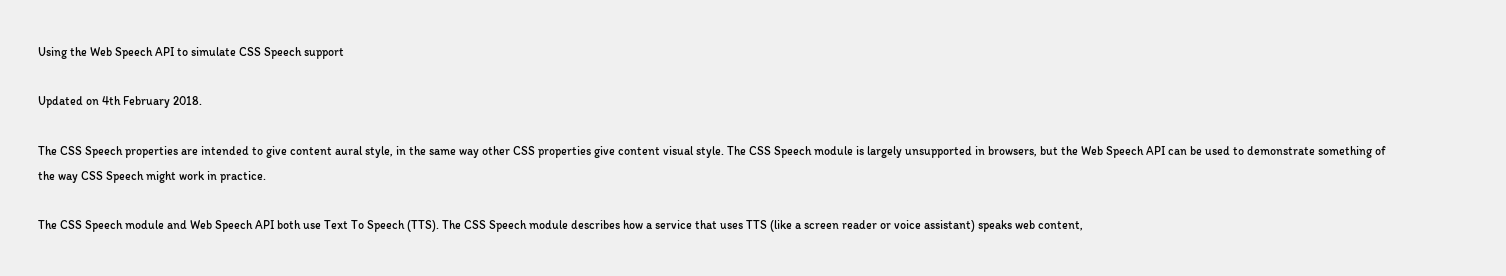Using the Web Speech API to simulate CSS Speech support

Updated on 4th February 2018.

The CSS Speech properties are intended to give content aural style, in the same way other CSS properties give content visual style. The CSS Speech module is largely unsupported in browsers, but the Web Speech API can be used to demonstrate something of the way CSS Speech might work in practice.

The CSS Speech module and Web Speech API both use Text To Speech (TTS). The CSS Speech module describes how a service that uses TTS (like a screen reader or voice assistant) speaks web content,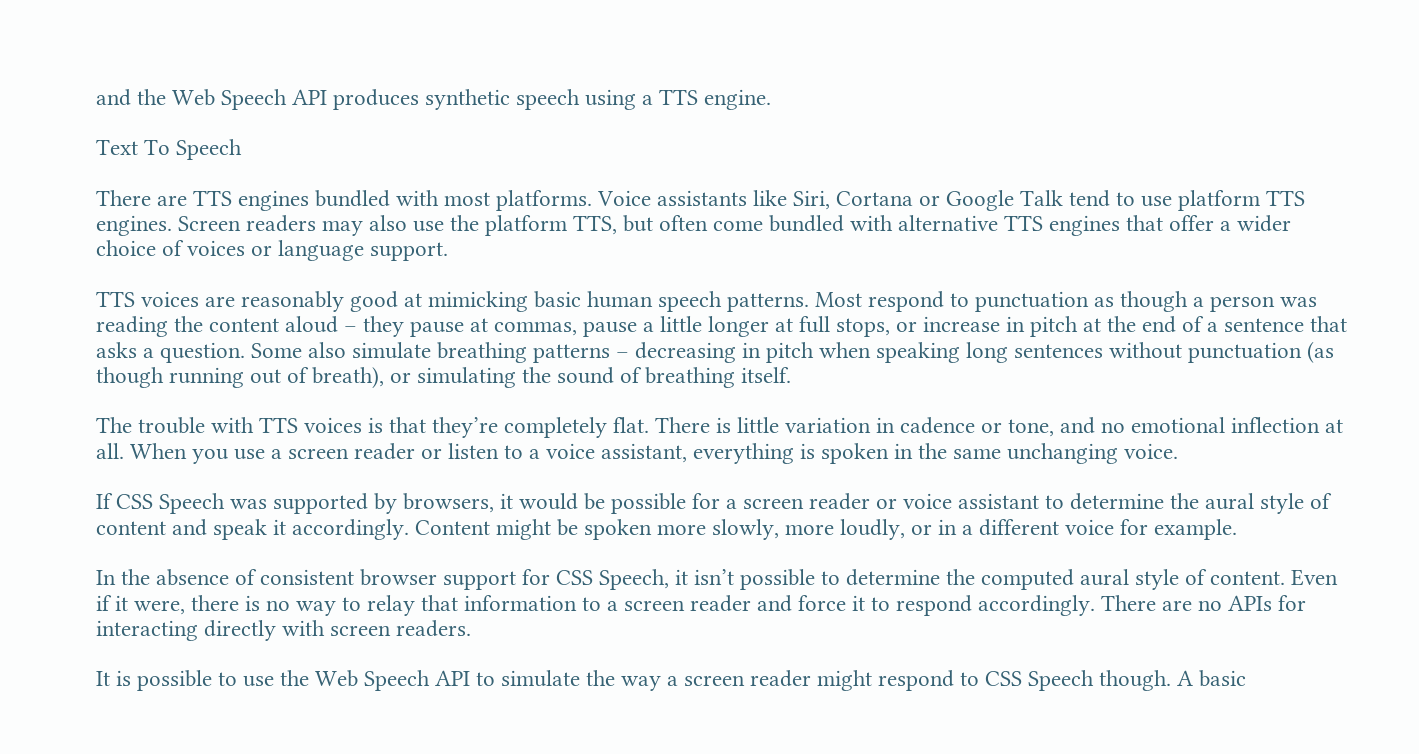and the Web Speech API produces synthetic speech using a TTS engine.

Text To Speech

There are TTS engines bundled with most platforms. Voice assistants like Siri, Cortana or Google Talk tend to use platform TTS engines. Screen readers may also use the platform TTS, but often come bundled with alternative TTS engines that offer a wider choice of voices or language support.

TTS voices are reasonably good at mimicking basic human speech patterns. Most respond to punctuation as though a person was reading the content aloud – they pause at commas, pause a little longer at full stops, or increase in pitch at the end of a sentence that asks a question. Some also simulate breathing patterns – decreasing in pitch when speaking long sentences without punctuation (as though running out of breath), or simulating the sound of breathing itself.

The trouble with TTS voices is that they’re completely flat. There is little variation in cadence or tone, and no emotional inflection at all. When you use a screen reader or listen to a voice assistant, everything is spoken in the same unchanging voice.

If CSS Speech was supported by browsers, it would be possible for a screen reader or voice assistant to determine the aural style of content and speak it accordingly. Content might be spoken more slowly, more loudly, or in a different voice for example.

In the absence of consistent browser support for CSS Speech, it isn’t possible to determine the computed aural style of content. Even if it were, there is no way to relay that information to a screen reader and force it to respond accordingly. There are no APIs for interacting directly with screen readers.

It is possible to use the Web Speech API to simulate the way a screen reader might respond to CSS Speech though. A basic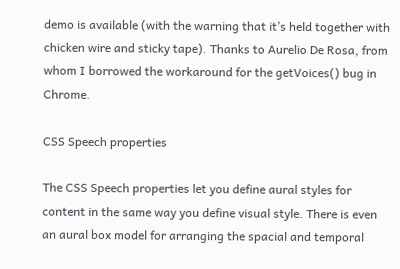demo is available (with the warning that it’s held together with chicken wire and sticky tape). Thanks to Aurelio De Rosa, from whom I borrowed the workaround for the getVoices() bug in Chrome.

CSS Speech properties

The CSS Speech properties let you define aural styles for content in the same way you define visual style. There is even an aural box model for arranging the spacial and temporal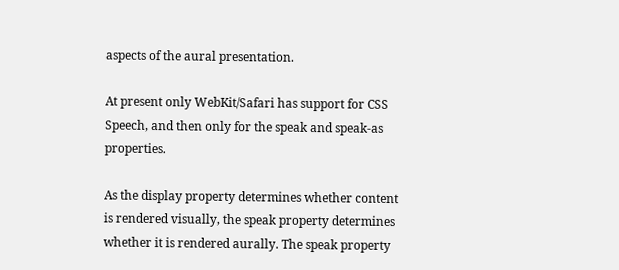aspects of the aural presentation.

At present only WebKit/Safari has support for CSS Speech, and then only for the speak and speak-as properties.

As the display property determines whether content is rendered visually, the speak property determines whether it is rendered aurally. The speak property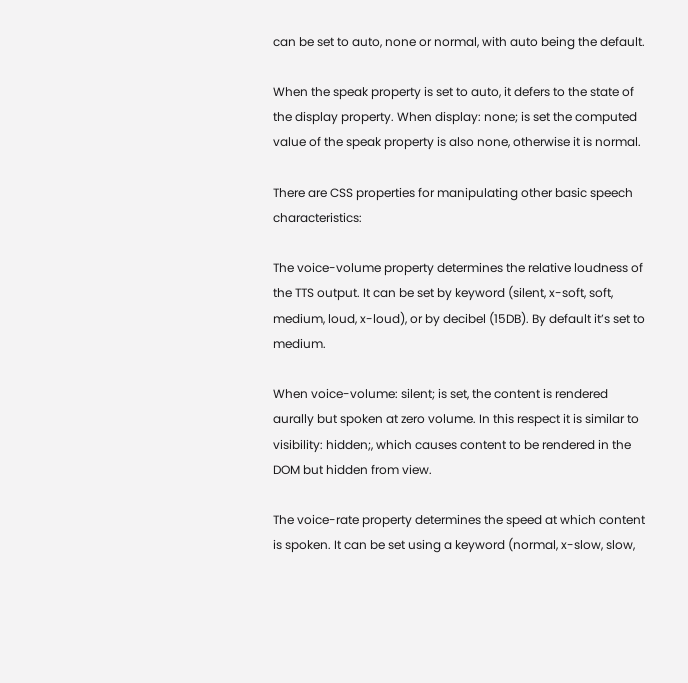can be set to auto, none or normal, with auto being the default.

When the speak property is set to auto, it defers to the state of the display property. When display: none; is set the computed value of the speak property is also none, otherwise it is normal.

There are CSS properties for manipulating other basic speech characteristics:

The voice-volume property determines the relative loudness of the TTS output. It can be set by keyword (silent, x-soft, soft, medium, loud, x-loud), or by decibel (15DB). By default it’s set to medium.

When voice-volume: silent; is set, the content is rendered aurally but spoken at zero volume. In this respect it is similar to visibility: hidden;, which causes content to be rendered in the DOM but hidden from view.

The voice-rate property determines the speed at which content is spoken. It can be set using a keyword (normal, x-slow, slow,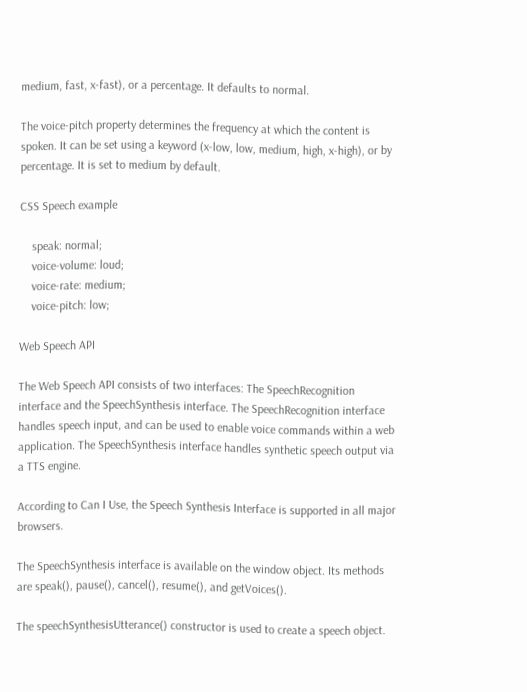medium, fast, x-fast), or a percentage. It defaults to normal.

The voice-pitch property determines the frequency at which the content is spoken. It can be set using a keyword (x-low, low, medium, high, x-high), or by percentage. It is set to medium by default.

CSS Speech example

    speak: normal;
    voice-volume: loud;
    voice-rate: medium;
    voice-pitch: low;

Web Speech API

The Web Speech API consists of two interfaces: The SpeechRecognition interface and the SpeechSynthesis interface. The SpeechRecognition interface handles speech input, and can be used to enable voice commands within a web application. The SpeechSynthesis interface handles synthetic speech output via a TTS engine.

According to Can I Use, the Speech Synthesis Interface is supported in all major browsers.

The SpeechSynthesis interface is available on the window object. Its methods are speak(), pause(), cancel(), resume(), and getVoices().

The speechSynthesisUtterance() constructor is used to create a speech object.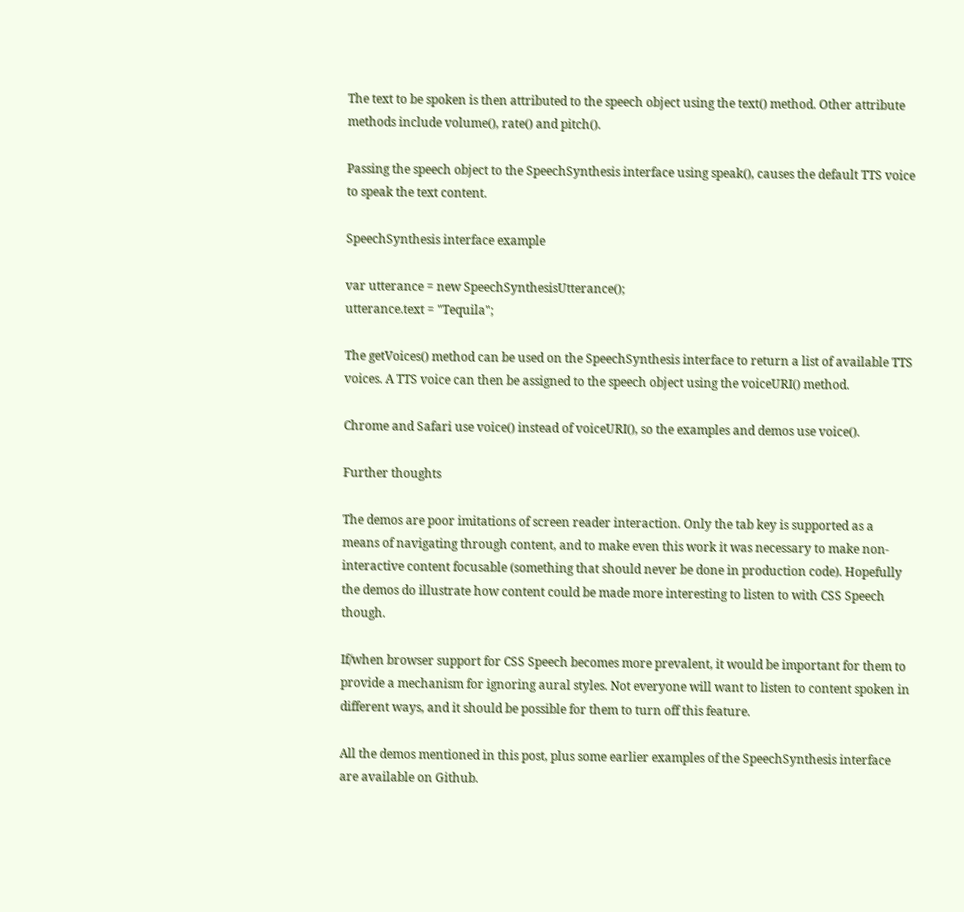The text to be spoken is then attributed to the speech object using the text() method. Other attribute methods include volume(), rate() and pitch().

Passing the speech object to the SpeechSynthesis interface using speak(), causes the default TTS voice to speak the text content.

SpeechSynthesis interface example

var utterance = new SpeechSynthesisUtterance();
utterance.text = "Tequila";

The getVoices() method can be used on the SpeechSynthesis interface to return a list of available TTS voices. A TTS voice can then be assigned to the speech object using the voiceURI() method.

Chrome and Safari use voice() instead of voiceURI(), so the examples and demos use voice().

Further thoughts

The demos are poor imitations of screen reader interaction. Only the tab key is supported as a means of navigating through content, and to make even this work it was necessary to make non-interactive content focusable (something that should never be done in production code). Hopefully the demos do illustrate how content could be made more interesting to listen to with CSS Speech though.

If/when browser support for CSS Speech becomes more prevalent, it would be important for them to provide a mechanism for ignoring aural styles. Not everyone will want to listen to content spoken in different ways, and it should be possible for them to turn off this feature.

All the demos mentioned in this post, plus some earlier examples of the SpeechSynthesis interface are available on Github.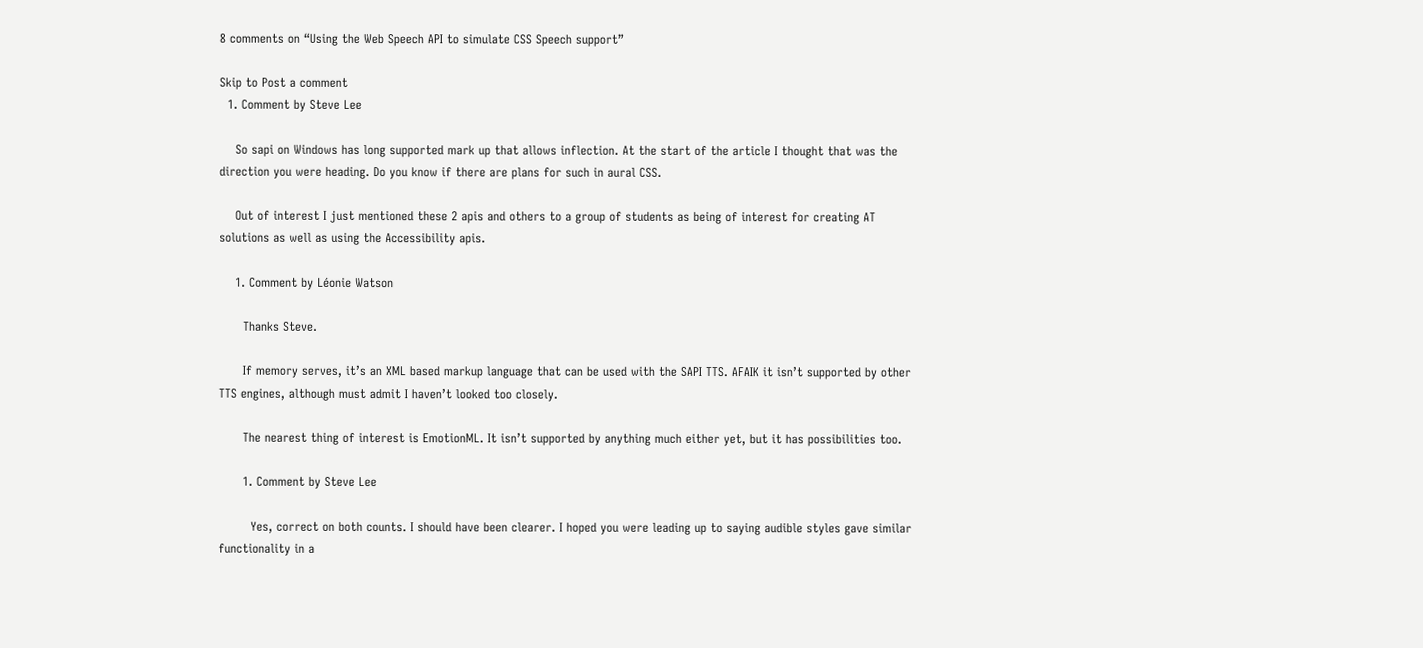8 comments on “Using the Web Speech API to simulate CSS Speech support”

Skip to Post a comment
  1. Comment by Steve Lee

    So sapi on Windows has long supported mark up that allows inflection. At the start of the article I thought that was the direction you were heading. Do you know if there are plans for such in aural CSS.

    Out of interest I just mentioned these 2 apis and others to a group of students as being of interest for creating AT solutions as well as using the Accessibility apis.

    1. Comment by Léonie Watson

      Thanks Steve.

      If memory serves, it’s an XML based markup language that can be used with the SAPI TTS. AFAIK it isn’t supported by other TTS engines, although must admit I haven’t looked too closely.

      The nearest thing of interest is EmotionML. It isn’t supported by anything much either yet, but it has possibilities too.

      1. Comment by Steve Lee

        Yes, correct on both counts. I should have been clearer. I hoped you were leading up to saying audible styles gave similar functionality in a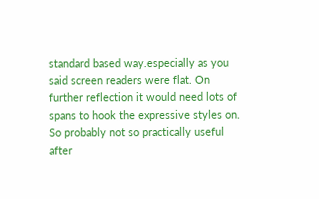standard based way.especially as you said screen readers were flat. On further reflection it would need lots of spans to hook the expressive styles on. So probably not so practically useful after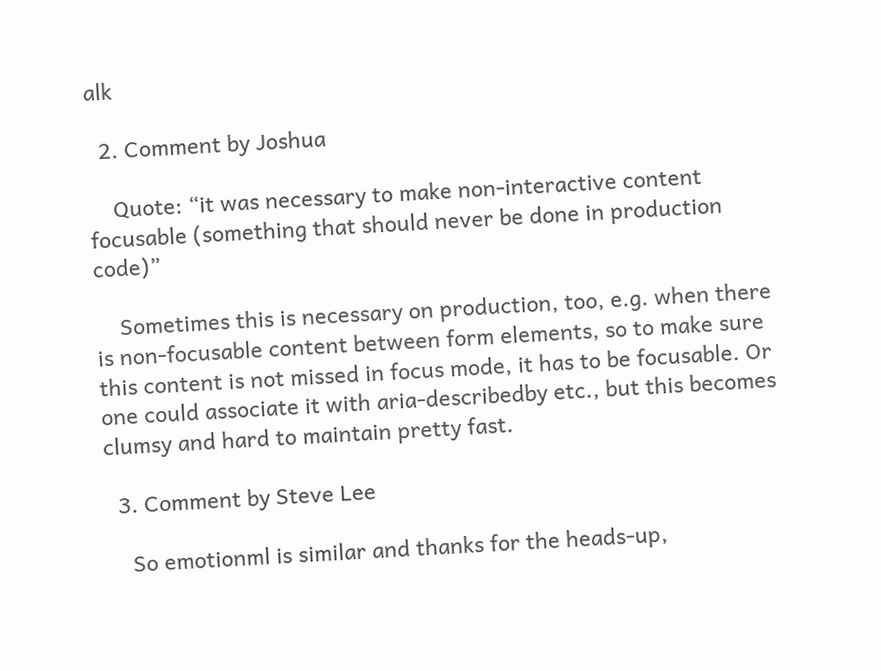alk

  2. Comment by Joshua

    Quote: “it was necessary to make non-interactive content focusable (something that should never be done in production code)”

    Sometimes this is necessary on production, too, e.g. when there is non-focusable content between form elements, so to make sure this content is not missed in focus mode, it has to be focusable. Or one could associate it with aria-describedby etc., but this becomes clumsy and hard to maintain pretty fast.

  3. Comment by Steve Lee

    So emotionml is similar and thanks for the heads-up,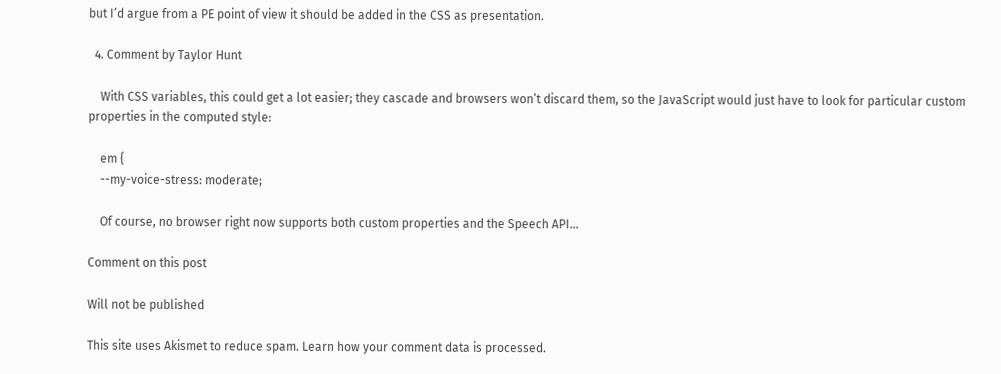but I’d argue from a PE point of view it should be added in the CSS as presentation.

  4. Comment by Taylor Hunt

    With CSS variables, this could get a lot easier; they cascade and browsers won’t discard them, so the JavaScript would just have to look for particular custom properties in the computed style:

    em {
    --my-voice-stress: moderate;

    Of course, no browser right now supports both custom properties and the Speech API…

Comment on this post

Will not be published

This site uses Akismet to reduce spam. Learn how your comment data is processed.